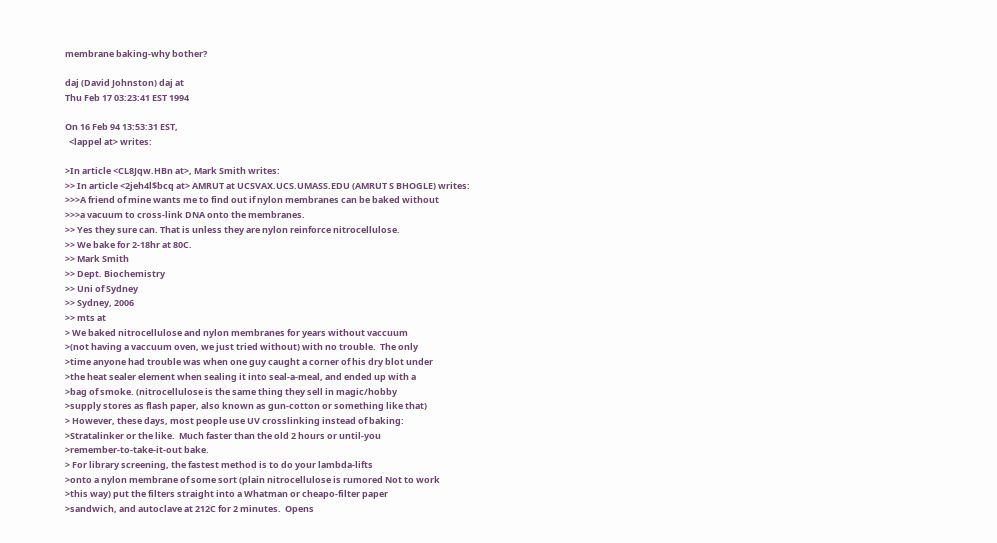membrane baking-why bother?

daj (David Johnston) daj at
Thu Feb 17 03:23:41 EST 1994

On 16 Feb 94 13:53:31 EST,
  <lappel at> writes:

>In article <CL8Jqw.HBn at>, Mark Smith writes:
>> In article <2jeh4l$bcq at> AMRUT at UCSVAX.UCS.UMASS.EDU (AMRUT S BHOGLE) writes:
>>>A friend of mine wants me to find out if nylon membranes can be baked without
>>>a vacuum to cross-link DNA onto the membranes.
>> Yes they sure can. That is unless they are nylon reinforce nitrocellulose.
>> We bake for 2-18hr at 80C.
>> Mark Smith
>> Dept. Biochemistry
>> Uni of Sydney
>> Sydney, 2006
>> mts at
> We baked nitrocellulose and nylon membranes for years without vaccuum
>(not having a vaccuum oven, we just tried without) with no trouble.  The only
>time anyone had trouble was when one guy caught a corner of his dry blot under
>the heat sealer element when sealing it into seal-a-meal, and ended up with a
>bag of smoke. (nitrocellulose is the same thing they sell in magic/hobby
>supply stores as flash paper, also known as gun-cotton or something like that)
> However, these days, most people use UV crosslinking instead of baking:
>Stratalinker or the like.  Much faster than the old 2 hours or until-you
>remember-to-take-it-out bake.
> For library screening, the fastest method is to do your lambda-lifts
>onto a nylon membrane of some sort (plain nitrocellulose is rumored Not to work
>this way) put the filters straight into a Whatman or cheapo-filter paper
>sandwich, and autoclave at 212C for 2 minutes.  Opens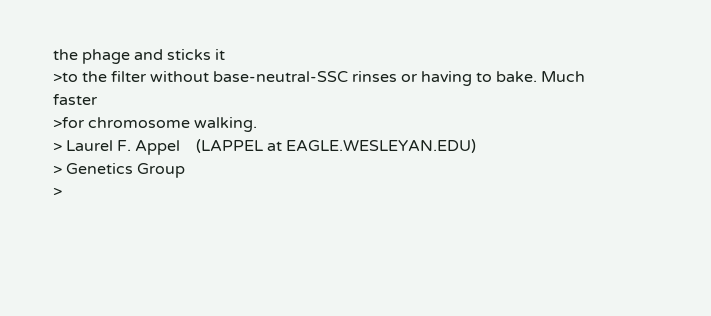the phage and sticks it
>to the filter without base-neutral-SSC rinses or having to bake. Much faster
>for chromosome walking.
> Laurel F. Appel    (LAPPEL at EAGLE.WESLEYAN.EDU)
> Genetics Group
>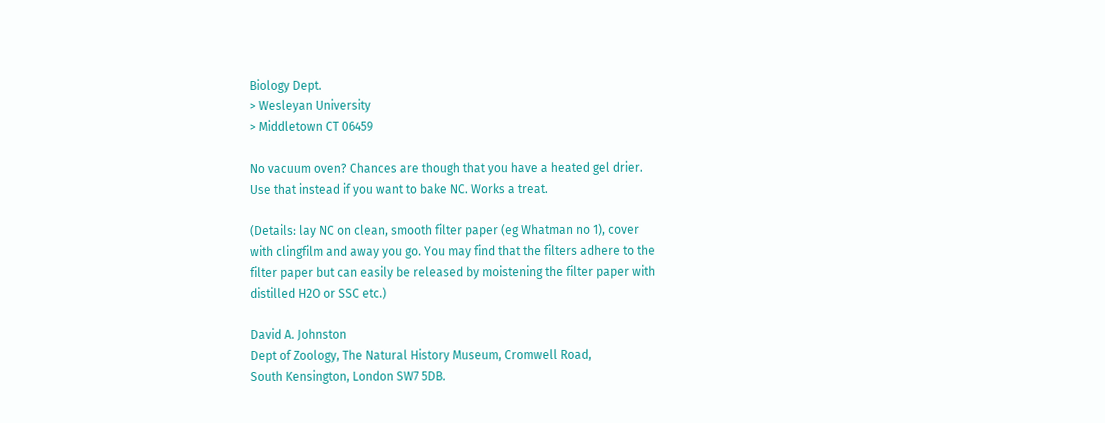Biology Dept.
> Wesleyan University
> Middletown CT 06459

No vacuum oven? Chances are though that you have a heated gel drier.
Use that instead if you want to bake NC. Works a treat.

(Details: lay NC on clean, smooth filter paper (eg Whatman no 1), cover
with clingfilm and away you go. You may find that the filters adhere to the
filter paper but can easily be released by moistening the filter paper with
distilled H2O or SSC etc.)

David A. Johnston
Dept of Zoology, The Natural History Museum, Cromwell Road,
South Kensington, London SW7 5DB.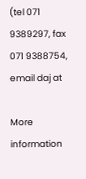(tel 071 9389297, fax 071 9388754, email daj at

More information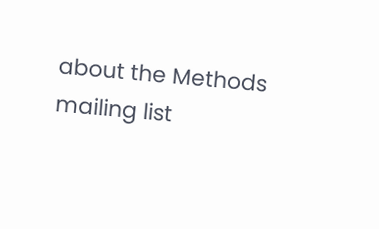about the Methods mailing list